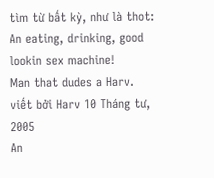tìm từ bất kỳ, như là thot:
An eating, drinking, good lookin sex machine!
Man that dudes a Harv.
viết bởi Harv 10 Tháng tư, 2005
An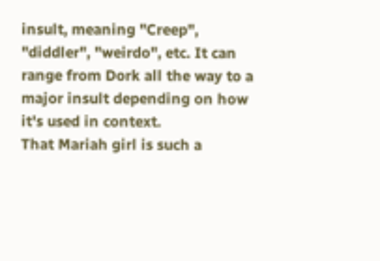insult, meaning "Creep", "diddler", "weirdo", etc. It can range from Dork all the way to a major insult depending on how it's used in context.
That Mariah girl is such a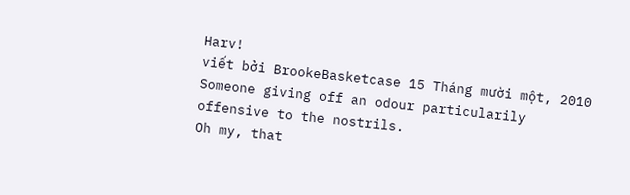Harv!
viết bởi BrookeBasketcase 15 Tháng mười một, 2010
Someone giving off an odour particularily offensive to the nostrils.
Oh my, that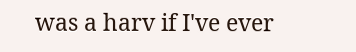was a harv if I've ever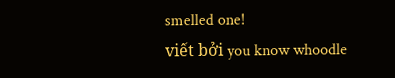smelled one!
viết bởi you know whoodle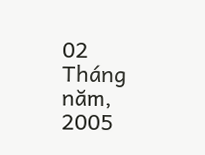02 Tháng năm, 2005